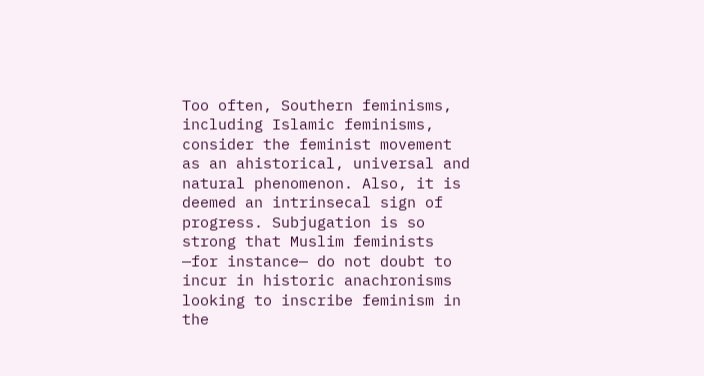Too often, Southern feminisms, including Islamic feminisms, consider the feminist movement as an ahistorical, universal and natural phenomenon. Also, it is deemed an intrinsecal sign of progress. Subjugation is so strong that Muslim feminists —for instance— do not doubt to incur in historic anachronisms looking to inscribe feminism in the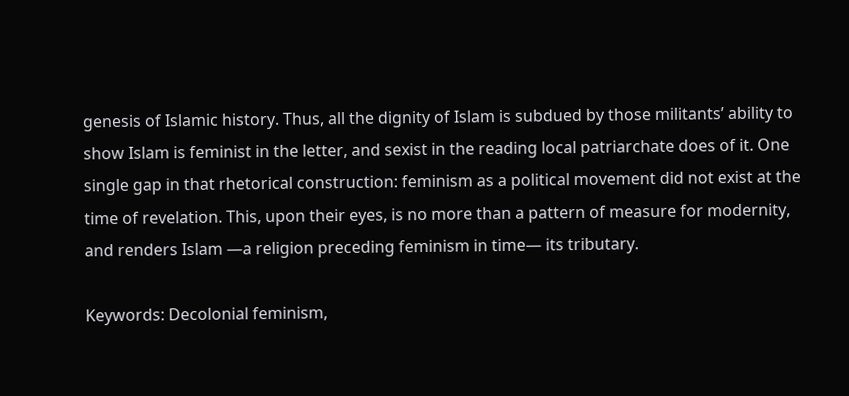genesis of Islamic history. Thus, all the dignity of Islam is subdued by those militants’ ability to show Islam is feminist in the letter, and sexist in the reading local patriarchate does of it. One single gap in that rhetorical construction: feminism as a political movement did not exist at the time of revelation. This, upon their eyes, is no more than a pattern of measure for modernity, and renders Islam —a religion preceding feminism in time— its tributary.

Keywords: Decolonial feminism,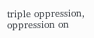triple oppression, oppression on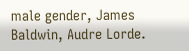male gender, James Baldwin, Audre Lorde.